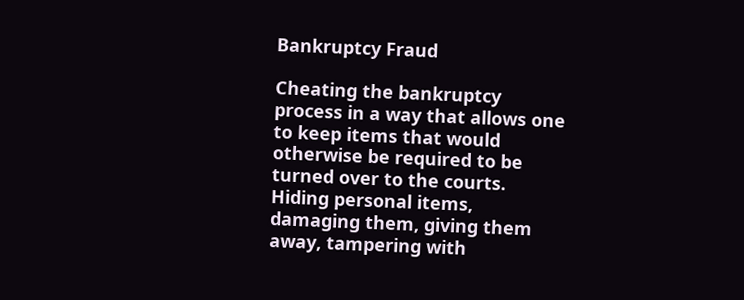Bankruptcy Fraud

Cheating the bankruptcy process in a way that allows one to keep items that would otherwise be required to be turned over to the courts. Hiding personal items, damaging them, giving them away, tampering with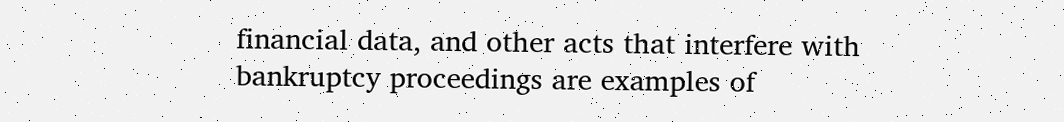financial data, and other acts that interfere with bankruptcy proceedings are examples of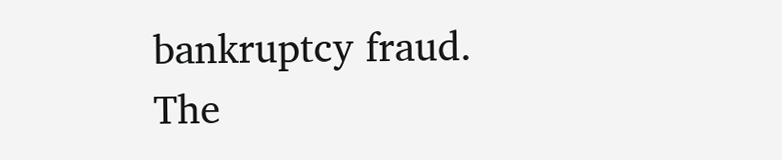bankruptcy fraud. The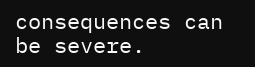consequences can be severe.